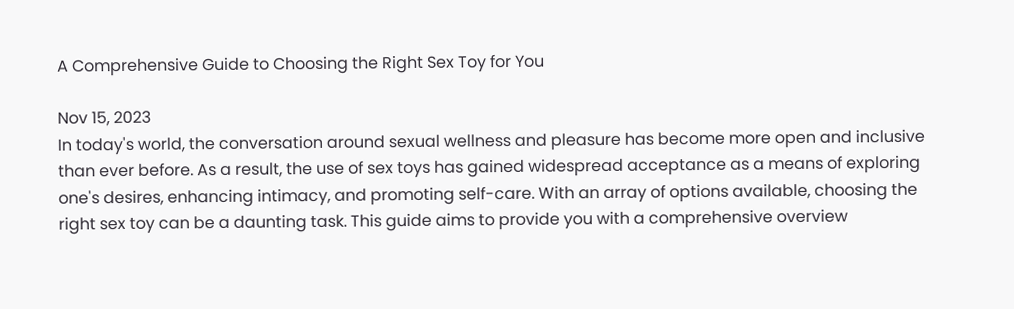A Comprehensive Guide to Choosing the Right Sex Toy for You

Nov 15, 2023
In today's world, the conversation around sexual wellness and pleasure has become more open and inclusive than ever before. As a result, the use of sex toys has gained widespread acceptance as a means of exploring one's desires, enhancing intimacy, and promoting self-care. With an array of options available, choosing the right sex toy can be a daunting task. This guide aims to provide you with a comprehensive overview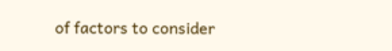of factors to consider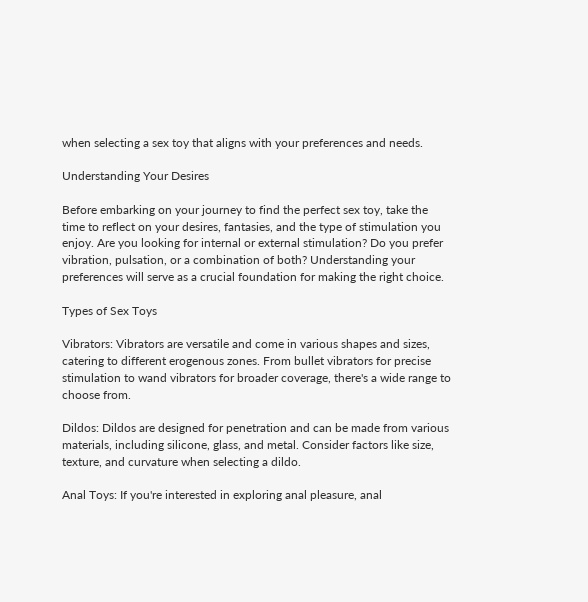when selecting a sex toy that aligns with your preferences and needs.

Understanding Your Desires

Before embarking on your journey to find the perfect sex toy, take the time to reflect on your desires, fantasies, and the type of stimulation you enjoy. Are you looking for internal or external stimulation? Do you prefer vibration, pulsation, or a combination of both? Understanding your preferences will serve as a crucial foundation for making the right choice.

Types of Sex Toys

Vibrators: Vibrators are versatile and come in various shapes and sizes, catering to different erogenous zones. From bullet vibrators for precise stimulation to wand vibrators for broader coverage, there's a wide range to choose from.

Dildos: Dildos are designed for penetration and can be made from various materials, including silicone, glass, and metal. Consider factors like size, texture, and curvature when selecting a dildo.

Anal Toys: If you're interested in exploring anal pleasure, anal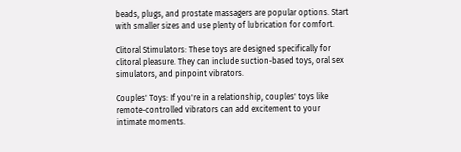beads, plugs, and prostate massagers are popular options. Start with smaller sizes and use plenty of lubrication for comfort.

Clitoral Stimulators: These toys are designed specifically for clitoral pleasure. They can include suction-based toys, oral sex simulators, and pinpoint vibrators.

Couples' Toys: If you're in a relationship, couples' toys like remote-controlled vibrators can add excitement to your intimate moments.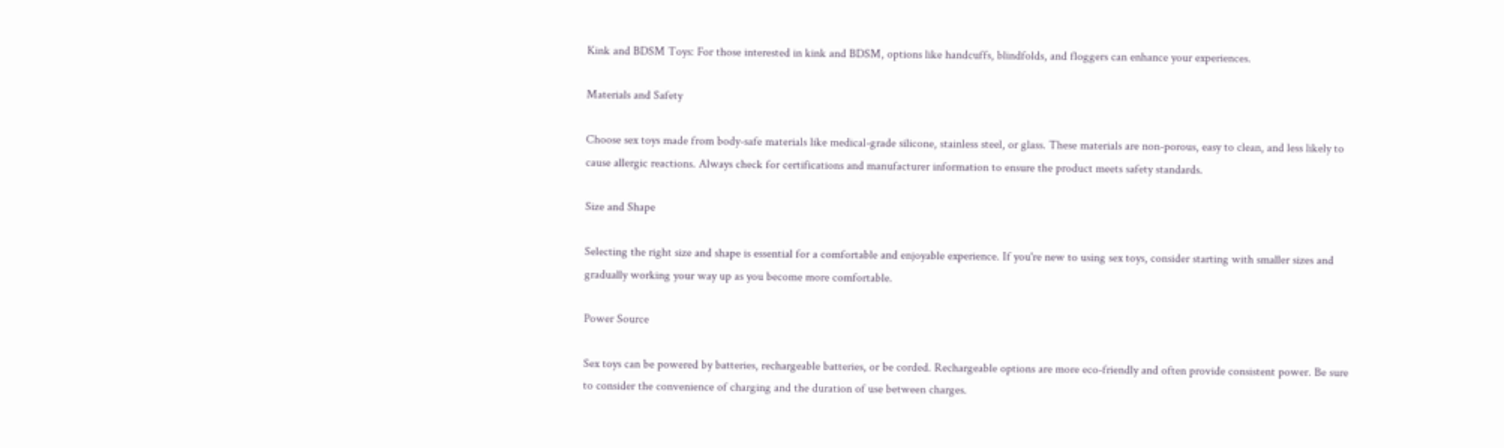Kink and BDSM Toys: For those interested in kink and BDSM, options like handcuffs, blindfolds, and floggers can enhance your experiences.

Materials and Safety

Choose sex toys made from body-safe materials like medical-grade silicone, stainless steel, or glass. These materials are non-porous, easy to clean, and less likely to cause allergic reactions. Always check for certifications and manufacturer information to ensure the product meets safety standards.

Size and Shape

Selecting the right size and shape is essential for a comfortable and enjoyable experience. If you're new to using sex toys, consider starting with smaller sizes and gradually working your way up as you become more comfortable.

Power Source

Sex toys can be powered by batteries, rechargeable batteries, or be corded. Rechargeable options are more eco-friendly and often provide consistent power. Be sure to consider the convenience of charging and the duration of use between charges.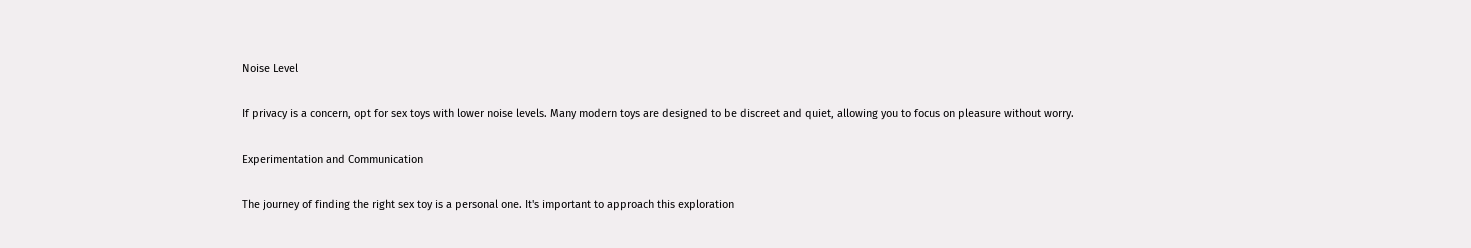Noise Level

If privacy is a concern, opt for sex toys with lower noise levels. Many modern toys are designed to be discreet and quiet, allowing you to focus on pleasure without worry.

Experimentation and Communication

The journey of finding the right sex toy is a personal one. It's important to approach this exploration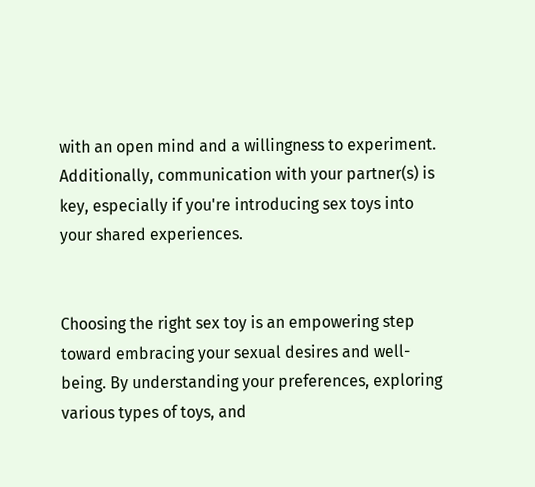with an open mind and a willingness to experiment. Additionally, communication with your partner(s) is key, especially if you're introducing sex toys into your shared experiences.


Choosing the right sex toy is an empowering step toward embracing your sexual desires and well-being. By understanding your preferences, exploring various types of toys, and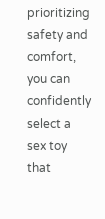prioritizing safety and comfort, you can confidently select a sex toy that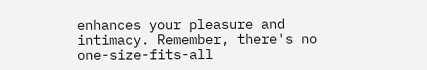enhances your pleasure and intimacy. Remember, there's no one-size-fits-all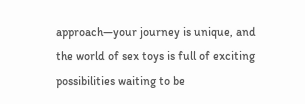approach—your journey is unique, and the world of sex toys is full of exciting possibilities waiting to be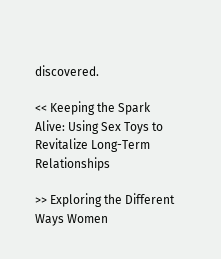discovered.

<< Keeping the Spark Alive: Using Sex Toys to Revitalize Long-Term Relationships

>> Exploring the Different Ways Women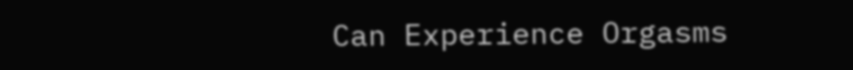Can Experience Orgasms